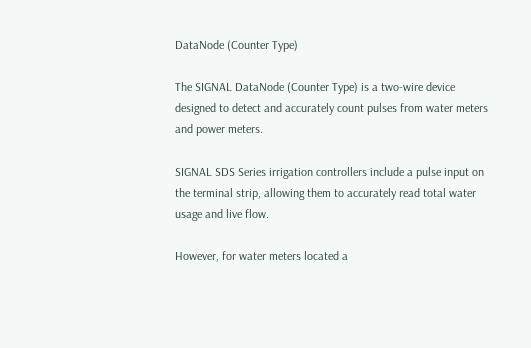DataNode (Counter Type)

The SIGNAL DataNode (Counter Type) is a two-wire device designed to detect and accurately count pulses from water meters and power meters.

SIGNAL SDS Series irrigation controllers include a pulse input on the terminal strip, allowing them to accurately read total water usage and live flow.

However, for water meters located a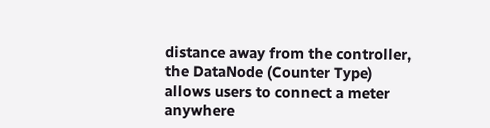distance away from the controller, the DataNode (Counter Type) allows users to connect a meter anywhere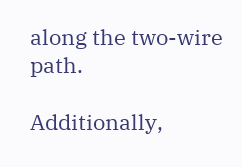along the two-wire path.

Additionally,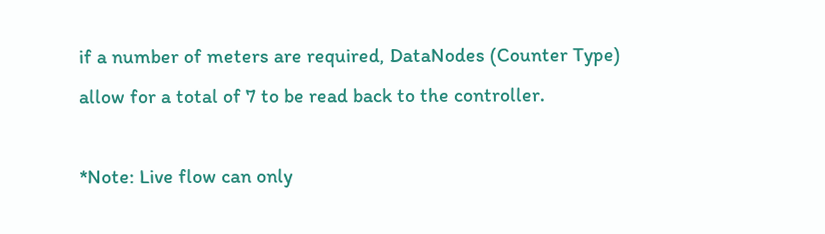if a number of meters are required, DataNodes (Counter Type) allow for a total of 7 to be read back to the controller.

*Note: Live flow can only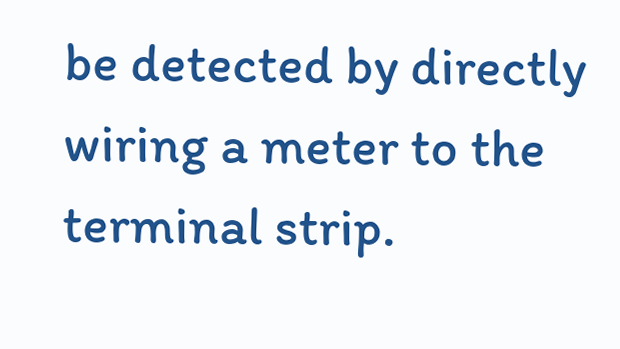be detected by directly wiring a meter to the terminal strip.